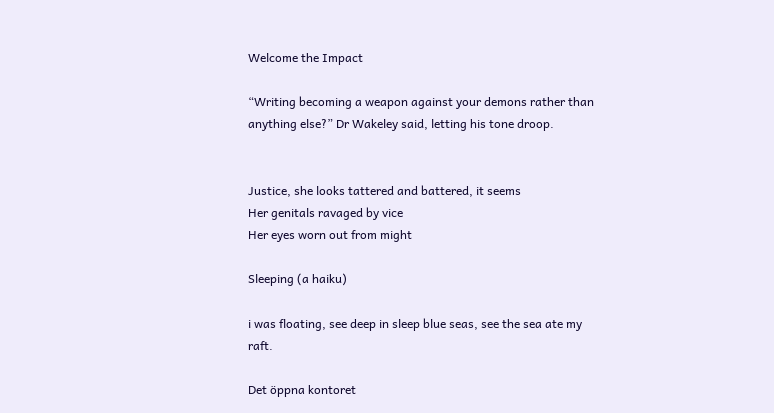Welcome the Impact

“Writing becoming a weapon against your demons rather than anything else?” Dr Wakeley said, letting his tone droop.


Justice, she looks tattered and battered, it seems
Her genitals ravaged by vice
Her eyes worn out from might

Sleeping (a haiku)

i was floating, see deep in sleep blue seas, see the sea ate my raft.

Det öppna kontoret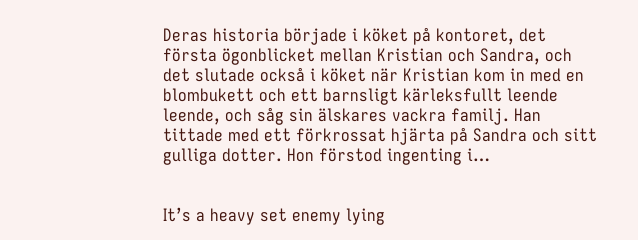Deras historia började i köket på kontoret, det första ögonblicket mellan Kristian och Sandra, och det slutade också i köket när Kristian kom in med en blombukett och ett barnsligt kärleksfullt leende leende, och såg sin älskares vackra familj. Han tittade med ett förkrossat hjärta på Sandra och sitt gulliga dotter. Hon förstod ingenting i…


It’s a heavy set enemy lying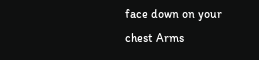face down on your chest Arms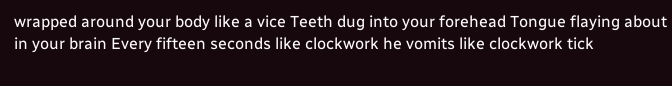wrapped around your body like a vice Teeth dug into your forehead Tongue flaying about in your brain Every fifteen seconds like clockwork he vomits like clockwork tick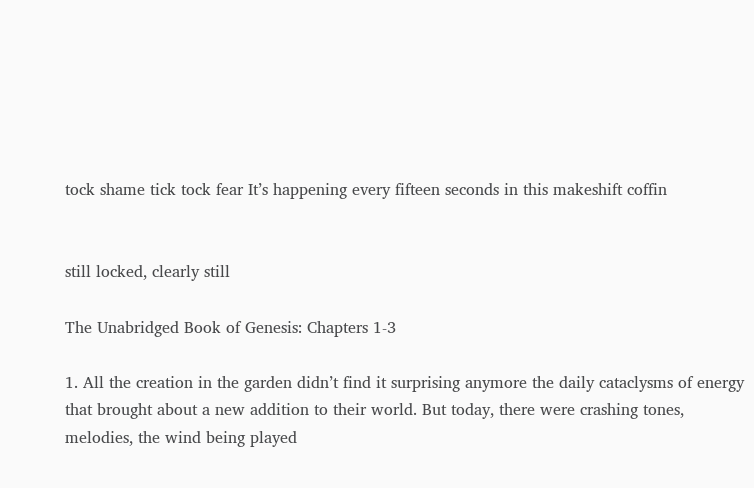tock shame tick tock fear It’s happening every fifteen seconds in this makeshift coffin


still locked, clearly still

The Unabridged Book of Genesis: Chapters 1-3

1. All the creation in the garden didn’t find it surprising anymore the daily cataclysms of energy that brought about a new addition to their world. But today, there were crashing tones, melodies, the wind being played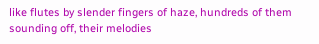like flutes by slender fingers of haze, hundreds of them sounding off, their melodies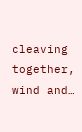cleaving together, wind and…